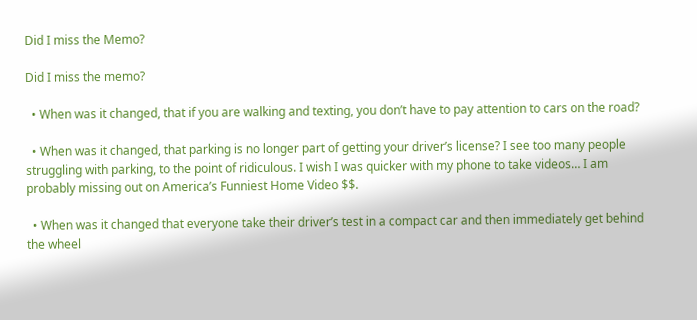Did I miss the Memo?

Did I miss the memo?

  • When was it changed, that if you are walking and texting, you don’t have to pay attention to cars on the road?

  • When was it changed, that parking is no longer part of getting your driver’s license? I see too many people struggling with parking, to the point of ridiculous. I wish I was quicker with my phone to take videos… I am probably missing out on America’s Funniest Home Video $$.

  • When was it changed that everyone take their driver’s test in a compact car and then immediately get behind the wheel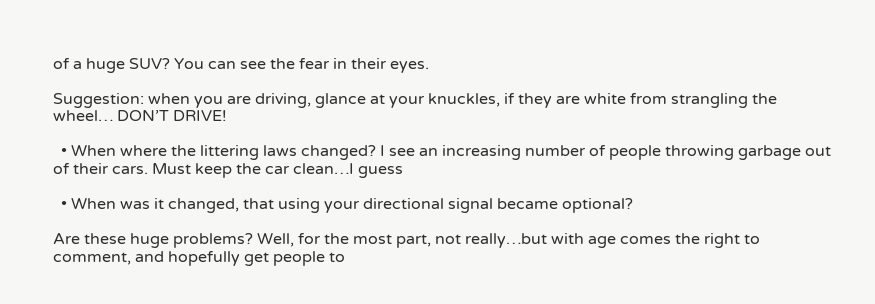of a huge SUV? You can see the fear in their eyes.

Suggestion: when you are driving, glance at your knuckles, if they are white from strangling the wheel… DON’T DRIVE!

  • When where the littering laws changed? I see an increasing number of people throwing garbage out of their cars. Must keep the car clean…I guess

  • When was it changed, that using your directional signal became optional?

Are these huge problems? Well, for the most part, not really…but with age comes the right to comment, and hopefully get people to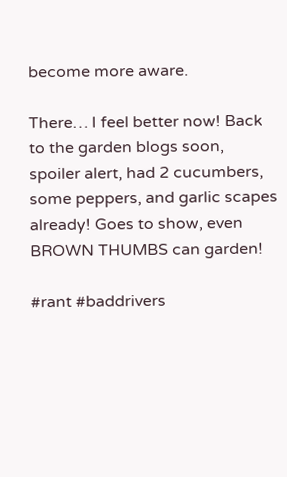become more aware.

There… I feel better now! Back to the garden blogs soon, spoiler alert, had 2 cucumbers, some peppers, and garlic scapes already! Goes to show, even BROWN THUMBS can garden!

#rant #baddrivers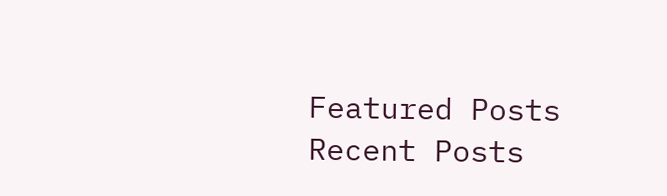Featured Posts
Recent Posts